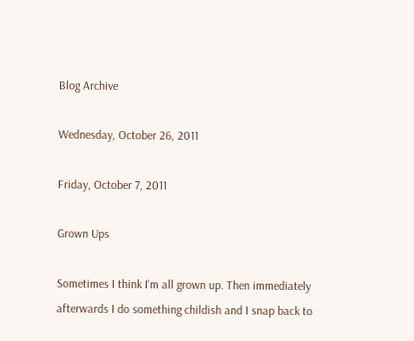Blog Archive

Wednesday, October 26, 2011

Friday, October 7, 2011

Grown Ups

Sometimes I think I'm all grown up. Then immediately afterwards I do something childish and I snap back to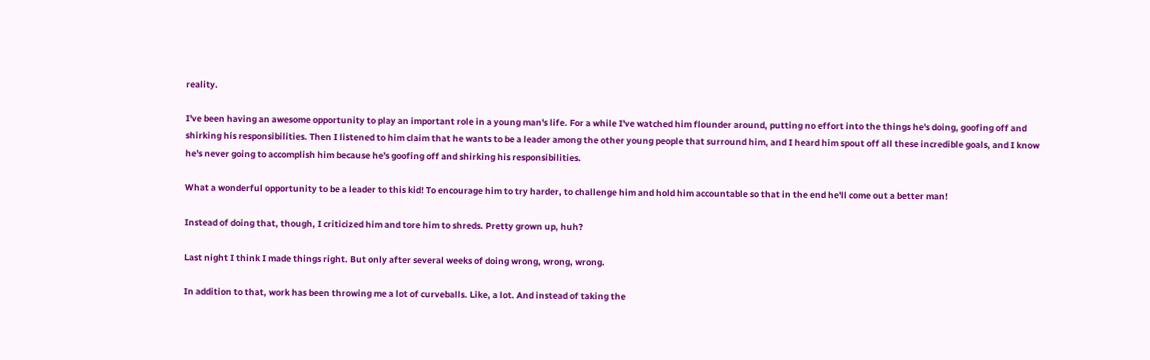reality.

I've been having an awesome opportunity to play an important role in a young man's life. For a while I've watched him flounder around, putting no effort into the things he's doing, goofing off and shirking his responsibilities. Then I listened to him claim that he wants to be a leader among the other young people that surround him, and I heard him spout off all these incredible goals, and I know he's never going to accomplish him because he's goofing off and shirking his responsibilities.

What a wonderful opportunity to be a leader to this kid! To encourage him to try harder, to challenge him and hold him accountable so that in the end he'll come out a better man!

Instead of doing that, though, I criticized him and tore him to shreds. Pretty grown up, huh?

Last night I think I made things right. But only after several weeks of doing wrong, wrong, wrong.

In addition to that, work has been throwing me a lot of curveballs. Like, a lot. And instead of taking the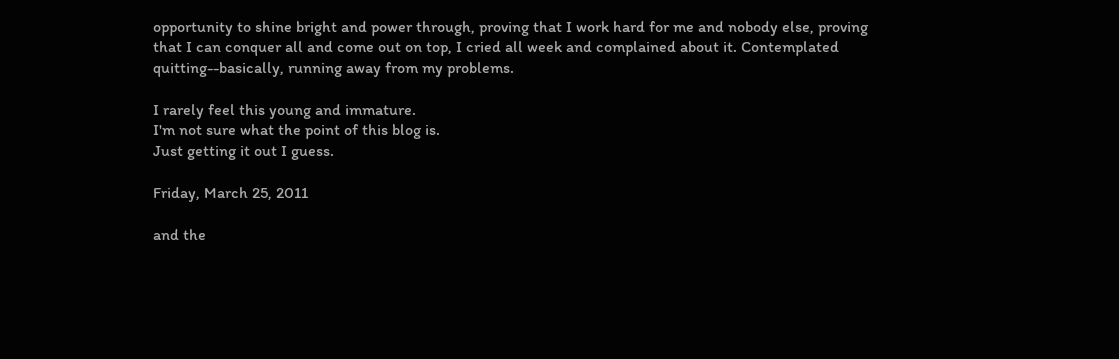opportunity to shine bright and power through, proving that I work hard for me and nobody else, proving that I can conquer all and come out on top, I cried all week and complained about it. Contemplated quitting--basically, running away from my problems.

I rarely feel this young and immature.
I'm not sure what the point of this blog is.
Just getting it out I guess.

Friday, March 25, 2011

and the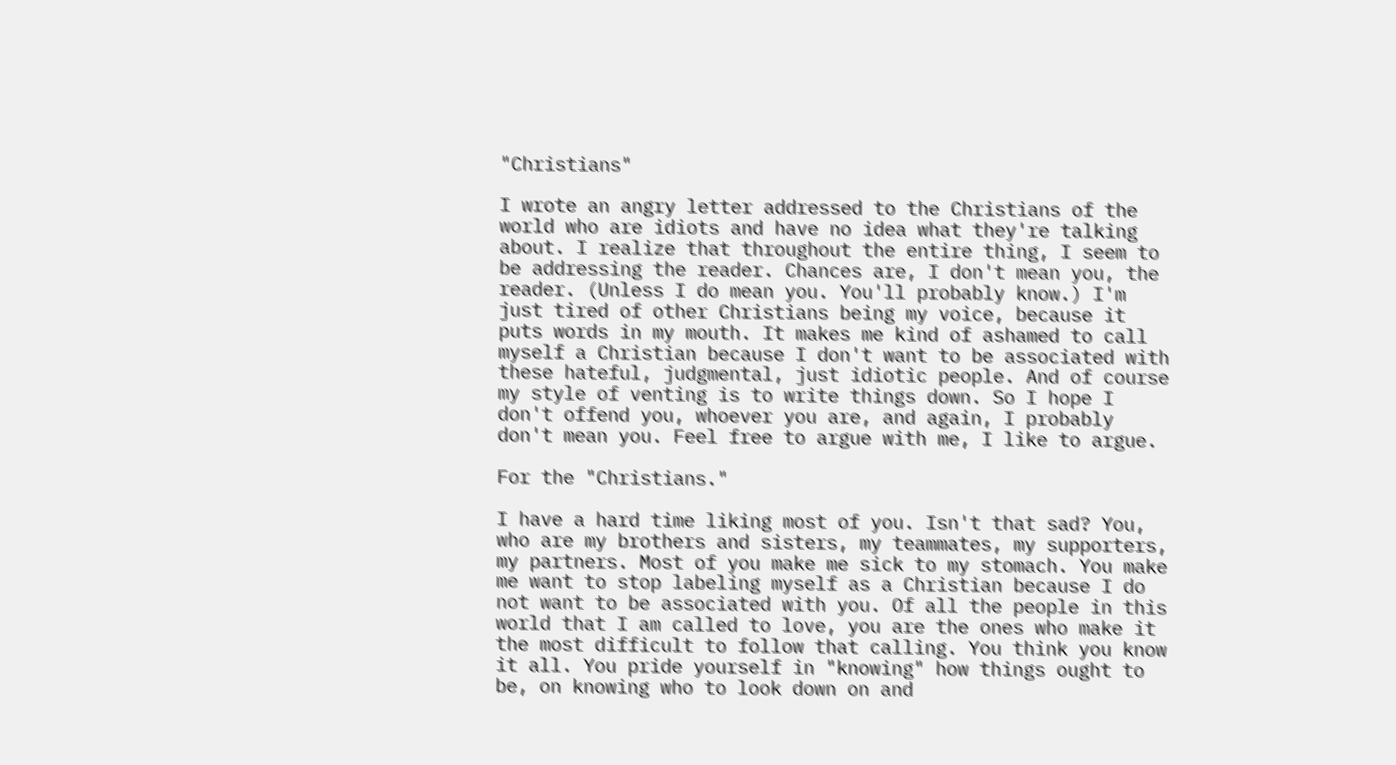"Christians"

I wrote an angry letter addressed to the Christians of the world who are idiots and have no idea what they're talking about. I realize that throughout the entire thing, I seem to be addressing the reader. Chances are, I don't mean you, the reader. (Unless I do mean you. You'll probably know.) I'm just tired of other Christians being my voice, because it puts words in my mouth. It makes me kind of ashamed to call myself a Christian because I don't want to be associated with these hateful, judgmental, just idiotic people. And of course my style of venting is to write things down. So I hope I don't offend you, whoever you are, and again, I probably don't mean you. Feel free to argue with me, I like to argue.

For the "Christians."

I have a hard time liking most of you. Isn't that sad? You, who are my brothers and sisters, my teammates, my supporters, my partners. Most of you make me sick to my stomach. You make me want to stop labeling myself as a Christian because I do not want to be associated with you. Of all the people in this world that I am called to love, you are the ones who make it the most difficult to follow that calling. You think you know it all. You pride yourself in "knowing" how things ought to be, on knowing who to look down on and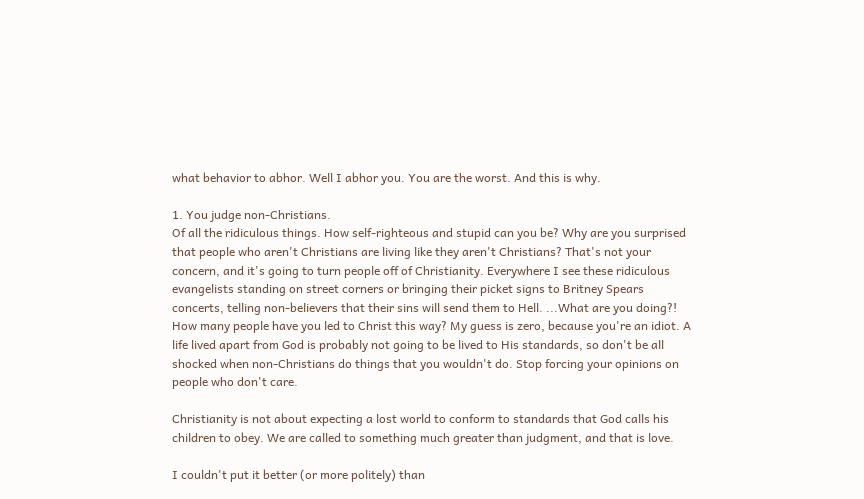what behavior to abhor. Well I abhor you. You are the worst. And this is why.

1. You judge non-Christians.
Of all the ridiculous things. How self-righteous and stupid can you be? Why are you surprised that people who aren't Christians are living like they aren't Christians? That's not your concern, and it's going to turn people off of Christianity. Everywhere I see these ridiculous evangelists standing on street corners or bringing their picket signs to Britney Spears concerts, telling non-believers that their sins will send them to Hell. ...What are you doing?! How many people have you led to Christ this way? My guess is zero, because you're an idiot. A life lived apart from God is probably not going to be lived to His standards, so don't be all shocked when non-Christians do things that you wouldn't do. Stop forcing your opinions on people who don't care.

Christianity is not about expecting a lost world to conform to standards that God calls his children to obey. We are called to something much greater than judgment, and that is love.

I couldn't put it better (or more politely) than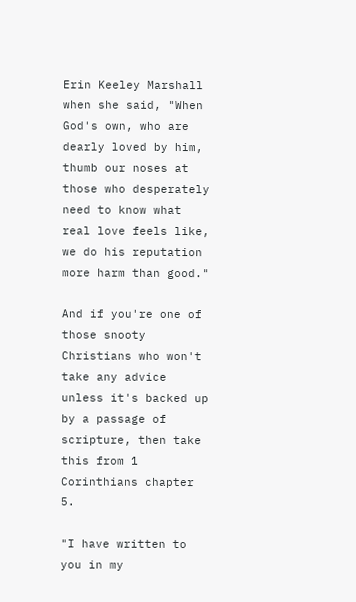Erin Keeley Marshall when she said, "When God's own, who are dearly loved by him, thumb our noses at those who desperately need to know what real love feels like, we do his reputation more harm than good."

And if you're one of those snooty Christians who won't take any advice unless it's backed up by a passage of scripture, then take this from 1 Corinthians chapter 5.

"I have written to you in my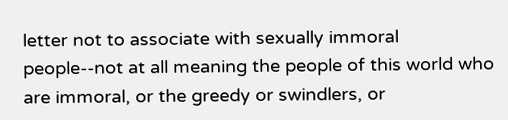letter not to associate with sexually immoral people--not at all meaning the people of this world who are immoral, or the greedy or swindlers, or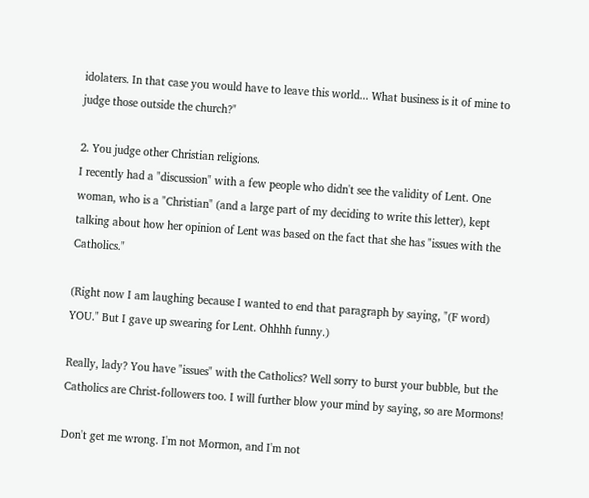idolaters. In that case you would have to leave this world... What business is it of mine to judge those outside the church?"

2. You judge other Christian religions.
I recently had a "discussion" with a few people who didn't see the validity of Lent. One woman, who is a "Christian" (and a large part of my deciding to write this letter), kept talking about how her opinion of Lent was based on the fact that she has "issues with the Catholics."

(Right now I am laughing because I wanted to end that paragraph by saying, "(F word) YOU." But I gave up swearing for Lent. Ohhhh funny.)

Really, lady? You have "issues" with the Catholics? Well sorry to burst your bubble, but the Catholics are Christ-followers too. I will further blow your mind by saying, so are Mormons!

Don't get me wrong. I'm not Mormon, and I'm not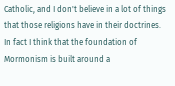Catholic, and I don't believe in a lot of things that those religions have in their doctrines. In fact I think that the foundation of Mormonism is built around a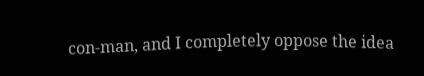con-man, and I completely oppose the idea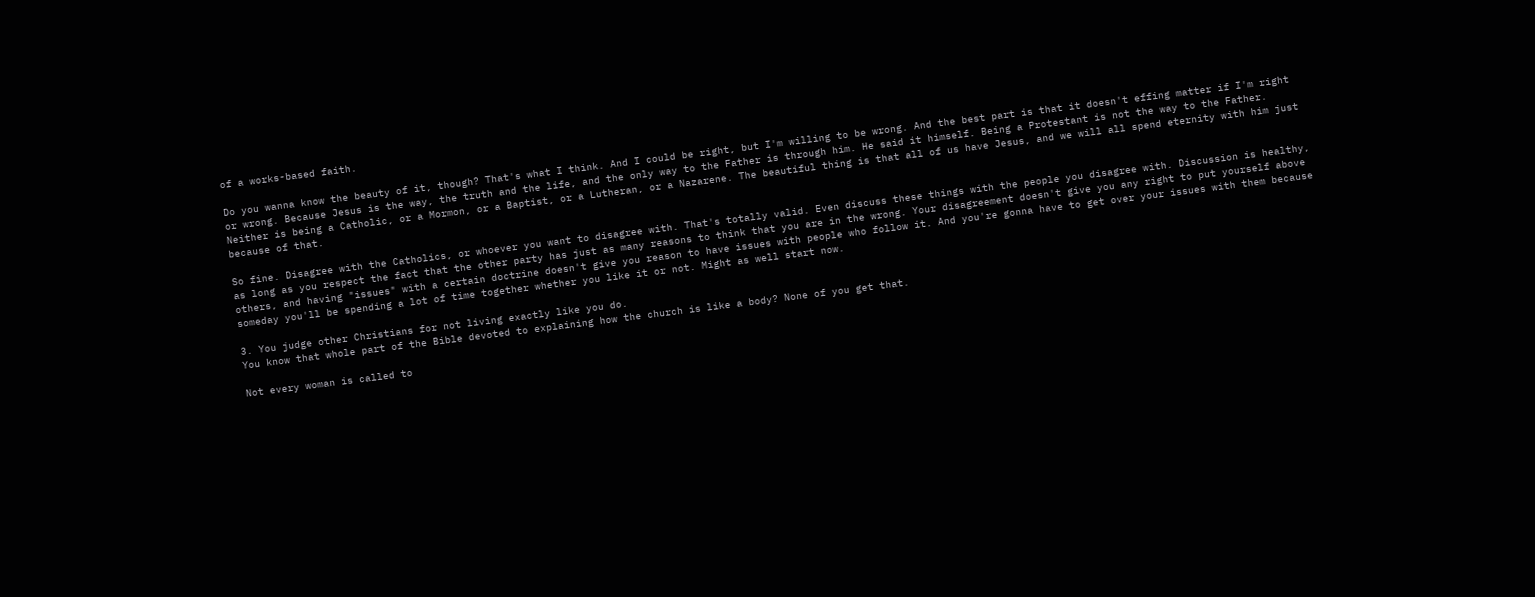of a works-based faith.

Do you wanna know the beauty of it, though? That's what I think. And I could be right, but I'm willing to be wrong. And the best part is that it doesn't effing matter if I'm right or wrong. Because Jesus is the way, the truth and the life, and the only way to the Father is through him. He said it himself. Being a Protestant is not the way to the Father. Neither is being a Catholic, or a Mormon, or a Baptist, or a Lutheran, or a Nazarene. The beautiful thing is that all of us have Jesus, and we will all spend eternity with him just because of that.

So fine. Disagree with the Catholics, or whoever you want to disagree with. That's totally valid. Even discuss these things with the people you disagree with. Discussion is healthy, as long as you respect the fact that the other party has just as many reasons to think that you are in the wrong. Your disagreement doesn't give you any right to put yourself above others, and having "issues" with a certain doctrine doesn't give you reason to have issues with people who follow it. And you're gonna have to get over your issues with them because someday you'll be spending a lot of time together whether you like it or not. Might as well start now.

3. You judge other Christians for not living exactly like you do.
You know that whole part of the Bible devoted to explaining how the church is like a body? None of you get that.

Not every woman is called to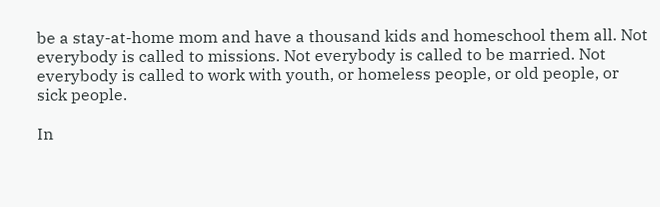be a stay-at-home mom and have a thousand kids and homeschool them all. Not everybody is called to missions. Not everybody is called to be married. Not everybody is called to work with youth, or homeless people, or old people, or sick people.

In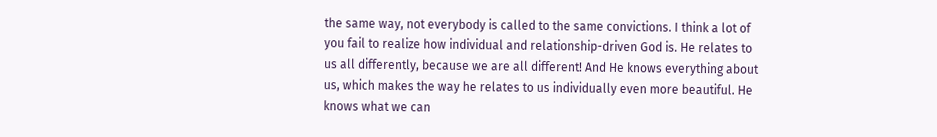the same way, not everybody is called to the same convictions. I think a lot of you fail to realize how individual and relationship-driven God is. He relates to us all differently, because we are all different! And He knows everything about us, which makes the way he relates to us individually even more beautiful. He knows what we can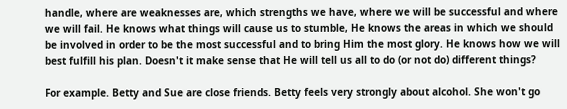handle, where are weaknesses are, which strengths we have, where we will be successful and where we will fail. He knows what things will cause us to stumble, He knows the areas in which we should be involved in order to be the most successful and to bring Him the most glory. He knows how we will best fulfill his plan. Doesn't it make sense that He will tell us all to do (or not do) different things?

For example. Betty and Sue are close friends. Betty feels very strongly about alcohol. She won't go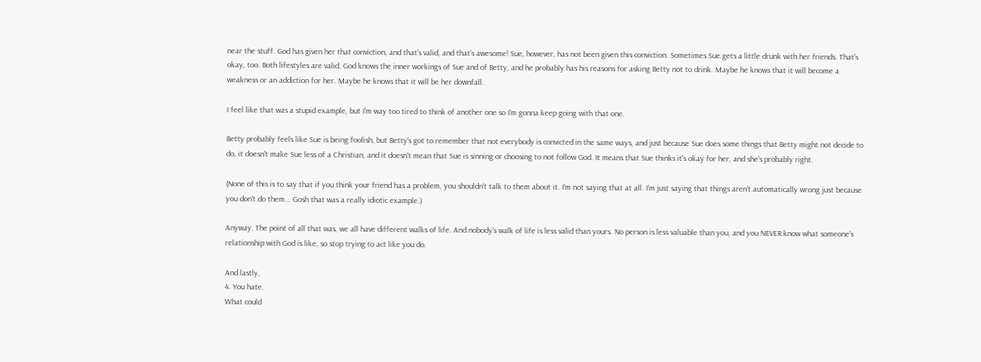near the stuff. God has given her that conviction, and that's valid, and that's awesome! Sue, however, has not been given this conviction. Sometimes Sue gets a little drunk with her friends. That's okay, too. Both lifestyles are valid. God knows the inner workings of Sue and of Betty, and he probably has his reasons for asking Betty not to drink. Maybe he knows that it will become a weakness or an addiction for her. Maybe he knows that it will be her downfall.

I feel like that was a stupid example, but I'm way too tired to think of another one so I'm gonna keep going with that one.

Betty probably feels like Sue is being foolish, but Betty's got to remember that not everybody is convicted in the same ways, and just because Sue does some things that Betty might not decide to do, it doesn't make Sue less of a Christian, and it doesn't mean that Sue is sinning or choosing to not follow God. It means that Sue thinks it's okay for her, and she's probably right.

(None of this is to say that if you think your friend has a problem, you shouldn't talk to them about it. I'm not saying that at all. I'm just saying that things aren't automatically wrong just because you don't do them... Gosh that was a really idiotic example.)

Anyway. The point of all that was, we all have different walks of life. And nobody's walk of life is less valid than yours. No person is less valuable than you, and you NEVER know what someone's relationship with God is like, so stop trying to act like you do.

And lastly,
4. You hate.
What could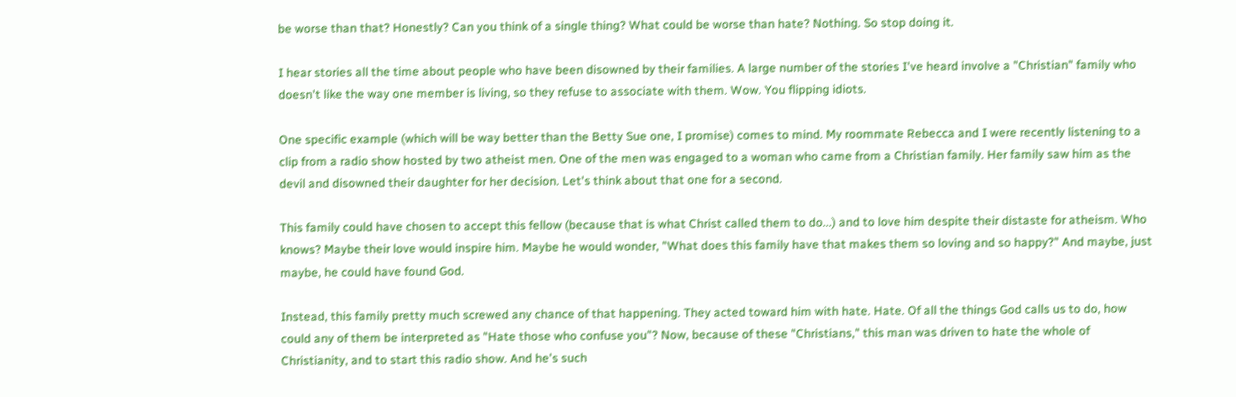be worse than that? Honestly? Can you think of a single thing? What could be worse than hate? Nothing. So stop doing it.

I hear stories all the time about people who have been disowned by their families. A large number of the stories I've heard involve a "Christian" family who doesn't like the way one member is living, so they refuse to associate with them. Wow. You flipping idiots.

One specific example (which will be way better than the Betty Sue one, I promise) comes to mind. My roommate Rebecca and I were recently listening to a clip from a radio show hosted by two atheist men. One of the men was engaged to a woman who came from a Christian family. Her family saw him as the devil and disowned their daughter for her decision. Let's think about that one for a second.

This family could have chosen to accept this fellow (because that is what Christ called them to do...) and to love him despite their distaste for atheism. Who knows? Maybe their love would inspire him. Maybe he would wonder, "What does this family have that makes them so loving and so happy?" And maybe, just maybe, he could have found God.

Instead, this family pretty much screwed any chance of that happening. They acted toward him with hate. Hate. Of all the things God calls us to do, how could any of them be interpreted as "Hate those who confuse you"? Now, because of these "Christians," this man was driven to hate the whole of Christianity, and to start this radio show. And he's such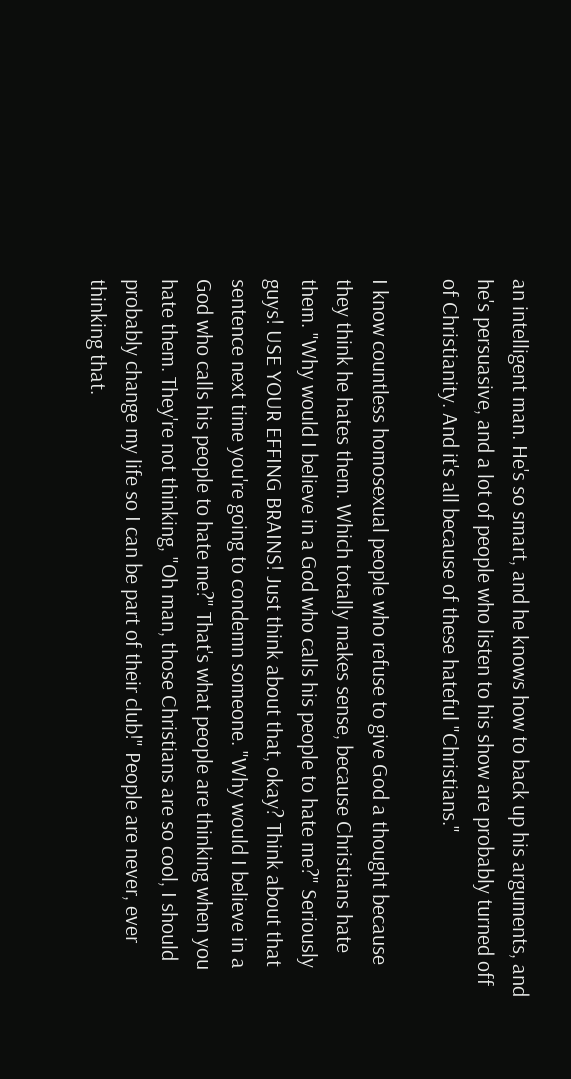an intelligent man. He's so smart, and he knows how to back up his arguments, and he's persuasive, and a lot of people who listen to his show are probably turned off of Christianity. And it's all because of these hateful "Christians."

I know countless homosexual people who refuse to give God a thought because they think he hates them. Which totally makes sense, because Christians hate them. "Why would I believe in a God who calls his people to hate me?" Seriously guys! USE YOUR EFFING BRAINS! Just think about that, okay? Think about that sentence next time you're going to condemn someone. "Why would I believe in a God who calls his people to hate me?" That's what people are thinking when you hate them. They're not thinking, "Oh man, those Christians are so cool, I should probably change my life so I can be part of their club!" People are never, ever thinking that.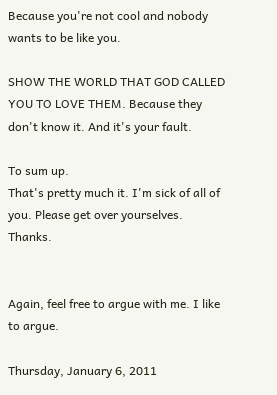Because you're not cool and nobody wants to be like you.

SHOW THE WORLD THAT GOD CALLED YOU TO LOVE THEM. Because they don't know it. And it's your fault.

To sum up.
That's pretty much it. I'm sick of all of you. Please get over yourselves. Thanks.


Again, feel free to argue with me. I like to argue.

Thursday, January 6, 2011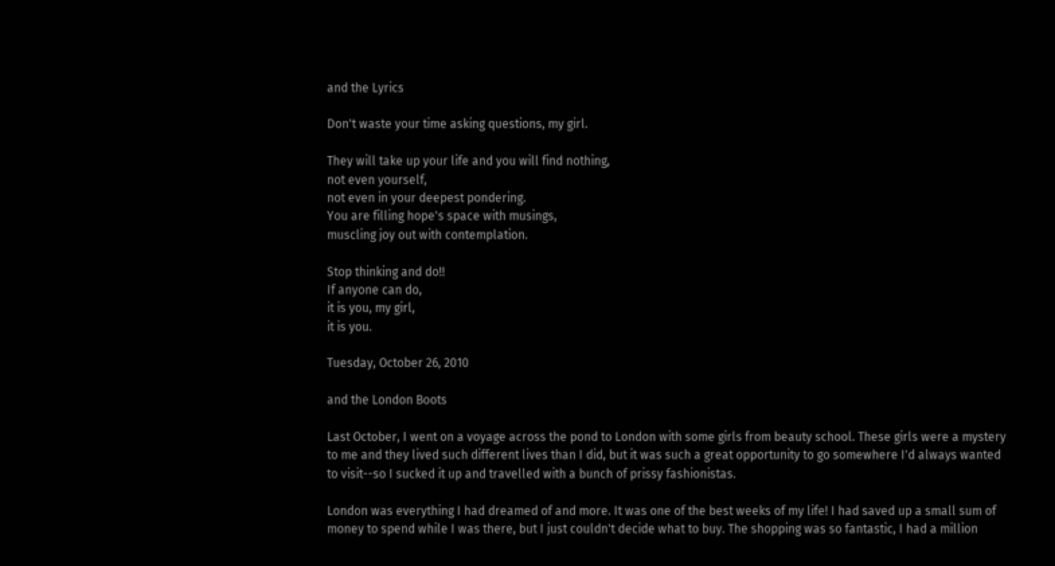and the Lyrics

Don't waste your time asking questions, my girl.

They will take up your life and you will find nothing,
not even yourself,
not even in your deepest pondering.
You are filling hope's space with musings,
muscling joy out with contemplation.

Stop thinking and do!!
If anyone can do,
it is you, my girl,
it is you.

Tuesday, October 26, 2010

and the London Boots

Last October, I went on a voyage across the pond to London with some girls from beauty school. These girls were a mystery to me and they lived such different lives than I did, but it was such a great opportunity to go somewhere I'd always wanted to visit--so I sucked it up and travelled with a bunch of prissy fashionistas.

London was everything I had dreamed of and more. It was one of the best weeks of my life! I had saved up a small sum of money to spend while I was there, but I just couldn't decide what to buy. The shopping was so fantastic, I had a million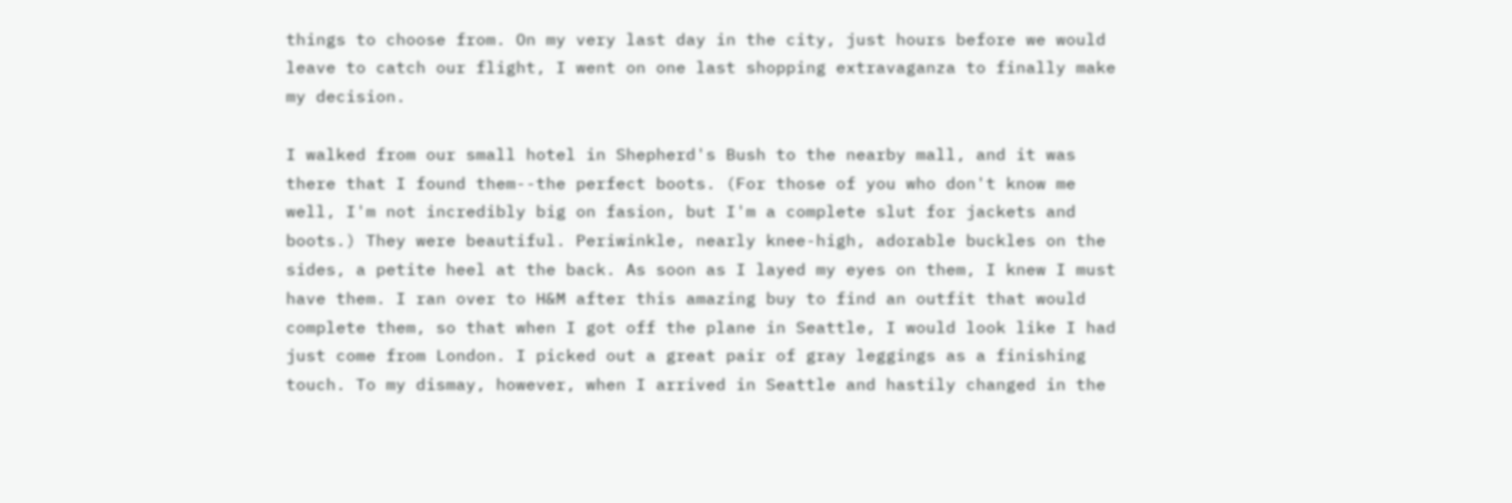things to choose from. On my very last day in the city, just hours before we would leave to catch our flight, I went on one last shopping extravaganza to finally make my decision.

I walked from our small hotel in Shepherd's Bush to the nearby mall, and it was there that I found them--the perfect boots. (For those of you who don't know me well, I'm not incredibly big on fasion, but I'm a complete slut for jackets and boots.) They were beautiful. Periwinkle, nearly knee-high, adorable buckles on the sides, a petite heel at the back. As soon as I layed my eyes on them, I knew I must have them. I ran over to H&M after this amazing buy to find an outfit that would complete them, so that when I got off the plane in Seattle, I would look like I had just come from London. I picked out a great pair of gray leggings as a finishing touch. To my dismay, however, when I arrived in Seattle and hastily changed in the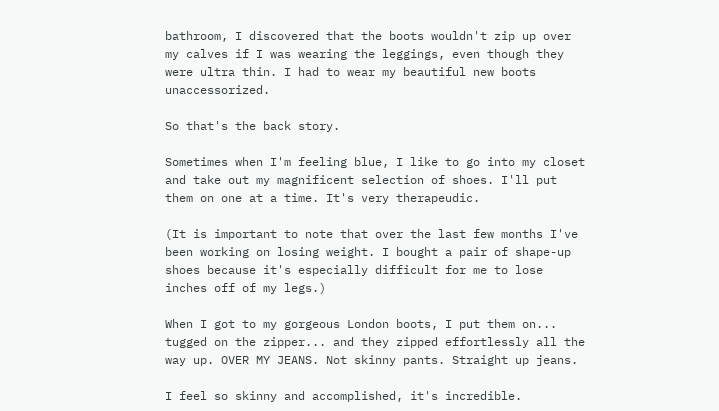bathroom, I discovered that the boots wouldn't zip up over my calves if I was wearing the leggings, even though they were ultra thin. I had to wear my beautiful new boots unaccessorized.

So that's the back story.

Sometimes when I'm feeling blue, I like to go into my closet and take out my magnificent selection of shoes. I'll put them on one at a time. It's very therapeudic.

(It is important to note that over the last few months I've been working on losing weight. I bought a pair of shape-up shoes because it's especially difficult for me to lose inches off of my legs.)

When I got to my gorgeous London boots, I put them on... tugged on the zipper... and they zipped effortlessly all the way up. OVER MY JEANS. Not skinny pants. Straight up jeans.

I feel so skinny and accomplished, it's incredible.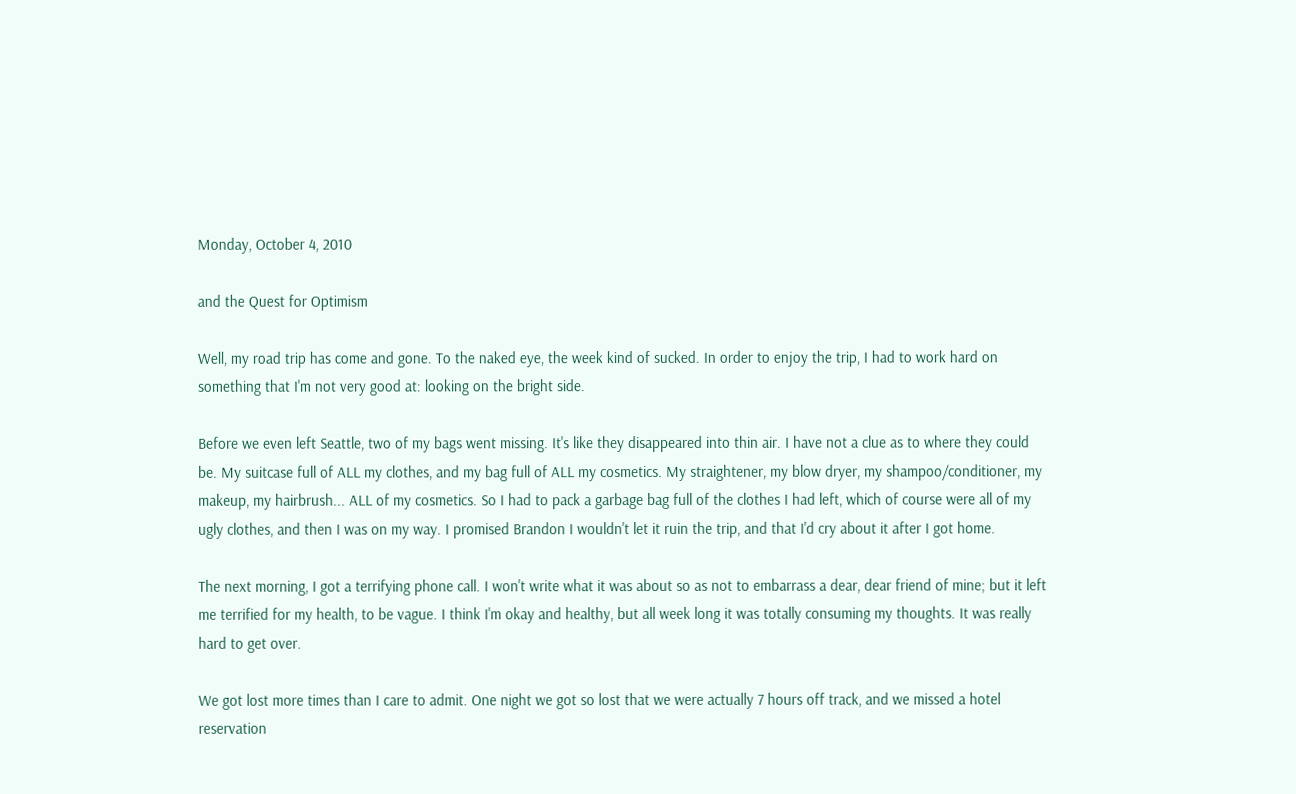Monday, October 4, 2010

and the Quest for Optimism

Well, my road trip has come and gone. To the naked eye, the week kind of sucked. In order to enjoy the trip, I had to work hard on something that I'm not very good at: looking on the bright side.

Before we even left Seattle, two of my bags went missing. It's like they disappeared into thin air. I have not a clue as to where they could be. My suitcase full of ALL my clothes, and my bag full of ALL my cosmetics. My straightener, my blow dryer, my shampoo/conditioner, my makeup, my hairbrush... ALL of my cosmetics. So I had to pack a garbage bag full of the clothes I had left, which of course were all of my ugly clothes, and then I was on my way. I promised Brandon I wouldn't let it ruin the trip, and that I'd cry about it after I got home.

The next morning, I got a terrifying phone call. I won't write what it was about so as not to embarrass a dear, dear friend of mine; but it left me terrified for my health, to be vague. I think I'm okay and healthy, but all week long it was totally consuming my thoughts. It was really hard to get over.

We got lost more times than I care to admit. One night we got so lost that we were actually 7 hours off track, and we missed a hotel reservation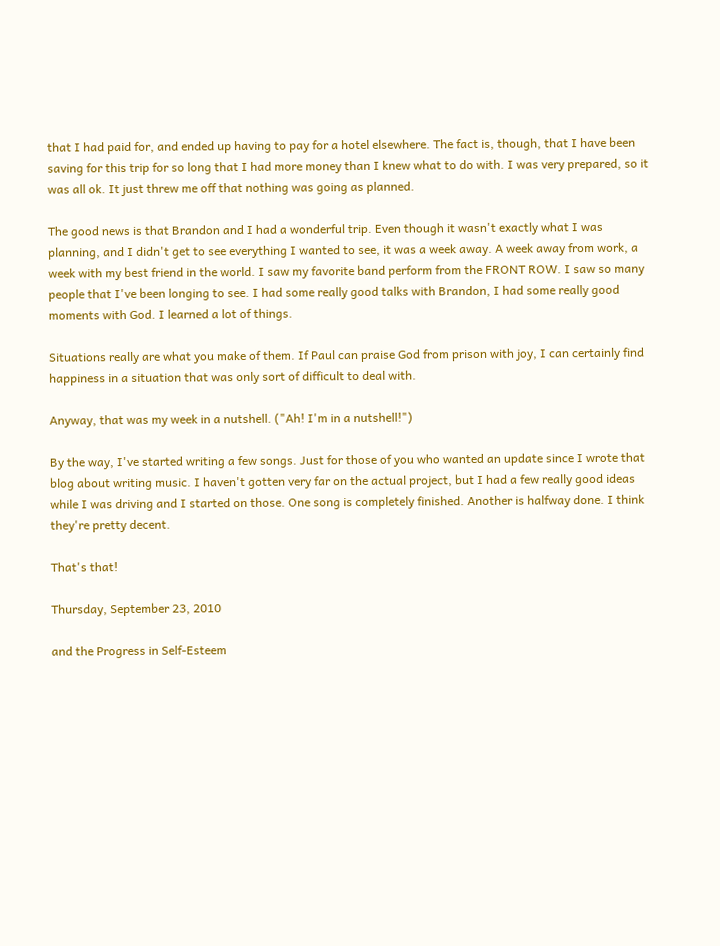that I had paid for, and ended up having to pay for a hotel elsewhere. The fact is, though, that I have been saving for this trip for so long that I had more money than I knew what to do with. I was very prepared, so it was all ok. It just threw me off that nothing was going as planned.

The good news is that Brandon and I had a wonderful trip. Even though it wasn't exactly what I was planning, and I didn't get to see everything I wanted to see, it was a week away. A week away from work, a week with my best friend in the world. I saw my favorite band perform from the FRONT ROW. I saw so many people that I've been longing to see. I had some really good talks with Brandon, I had some really good moments with God. I learned a lot of things.

Situations really are what you make of them. If Paul can praise God from prison with joy, I can certainly find happiness in a situation that was only sort of difficult to deal with.

Anyway, that was my week in a nutshell. ("Ah! I'm in a nutshell!")

By the way, I've started writing a few songs. Just for those of you who wanted an update since I wrote that blog about writing music. I haven't gotten very far on the actual project, but I had a few really good ideas while I was driving and I started on those. One song is completely finished. Another is halfway done. I think they're pretty decent.

That's that!

Thursday, September 23, 2010

and the Progress in Self-Esteem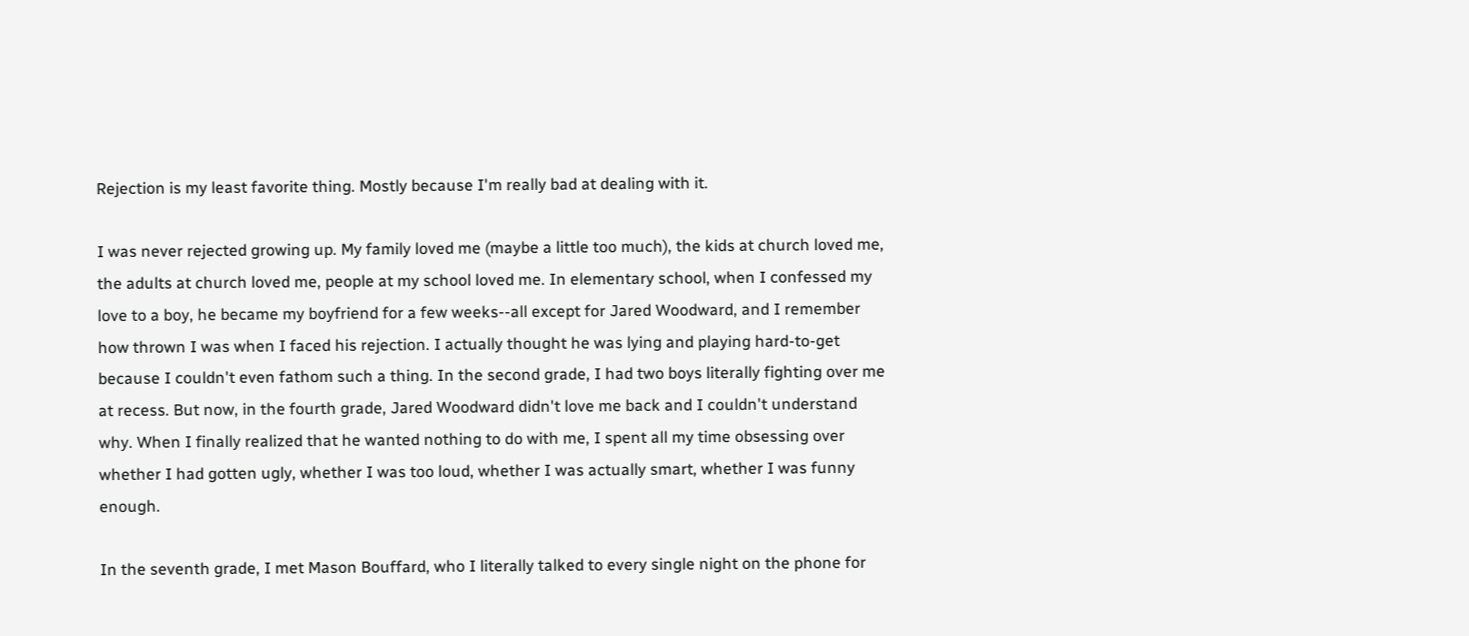Rejection is my least favorite thing. Mostly because I'm really bad at dealing with it.

I was never rejected growing up. My family loved me (maybe a little too much), the kids at church loved me, the adults at church loved me, people at my school loved me. In elementary school, when I confessed my love to a boy, he became my boyfriend for a few weeks--all except for Jared Woodward, and I remember how thrown I was when I faced his rejection. I actually thought he was lying and playing hard-to-get because I couldn't even fathom such a thing. In the second grade, I had two boys literally fighting over me at recess. But now, in the fourth grade, Jared Woodward didn't love me back and I couldn't understand why. When I finally realized that he wanted nothing to do with me, I spent all my time obsessing over whether I had gotten ugly, whether I was too loud, whether I was actually smart, whether I was funny enough.

In the seventh grade, I met Mason Bouffard, who I literally talked to every single night on the phone for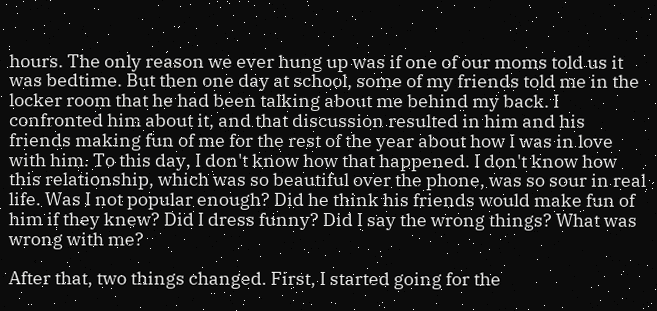hours. The only reason we ever hung up was if one of our moms told us it was bedtime. But then one day at school, some of my friends told me in the locker room that he had been talking about me behind my back. I confronted him about it, and that discussion resulted in him and his friends making fun of me for the rest of the year about how I was in love with him. To this day, I don't know how that happened. I don't know how this relationship, which was so beautiful over the phone, was so sour in real life. Was I not popular enough? Did he think his friends would make fun of him if they knew? Did I dress funny? Did I say the wrong things? What was wrong with me?

After that, two things changed. First, I started going for the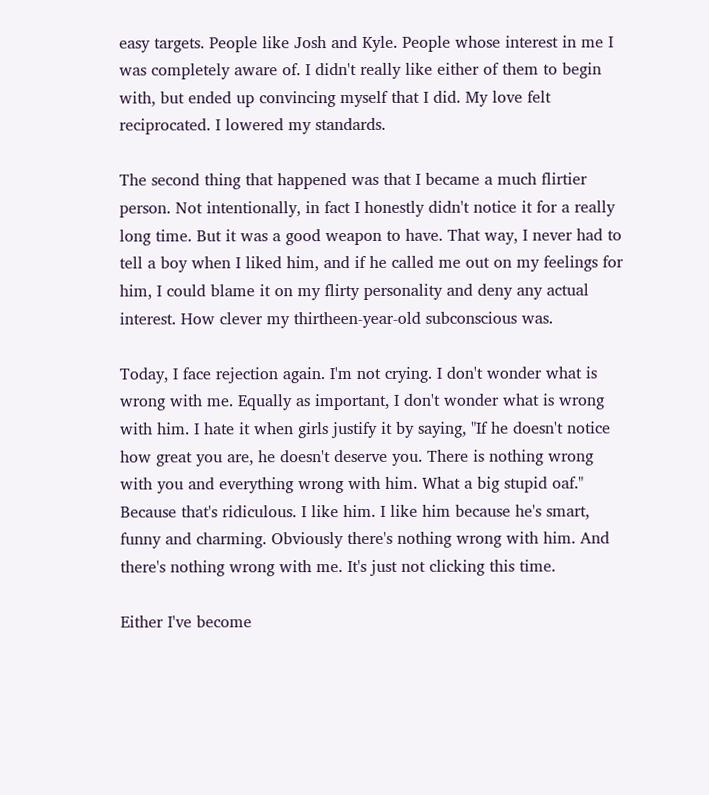easy targets. People like Josh and Kyle. People whose interest in me I was completely aware of. I didn't really like either of them to begin with, but ended up convincing myself that I did. My love felt reciprocated. I lowered my standards.

The second thing that happened was that I became a much flirtier person. Not intentionally, in fact I honestly didn't notice it for a really long time. But it was a good weapon to have. That way, I never had to tell a boy when I liked him, and if he called me out on my feelings for him, I could blame it on my flirty personality and deny any actual interest. How clever my thirtheen-year-old subconscious was.

Today, I face rejection again. I'm not crying. I don't wonder what is wrong with me. Equally as important, I don't wonder what is wrong with him. I hate it when girls justify it by saying, "If he doesn't notice how great you are, he doesn't deserve you. There is nothing wrong with you and everything wrong with him. What a big stupid oaf." Because that's ridiculous. I like him. I like him because he's smart, funny and charming. Obviously there's nothing wrong with him. And there's nothing wrong with me. It's just not clicking this time.

Either I've become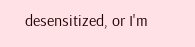desensitized, or I'm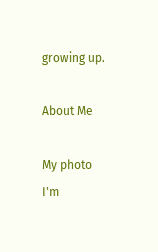growing up.

About Me

My photo
I'm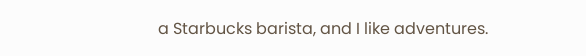a Starbucks barista, and I like adventures.